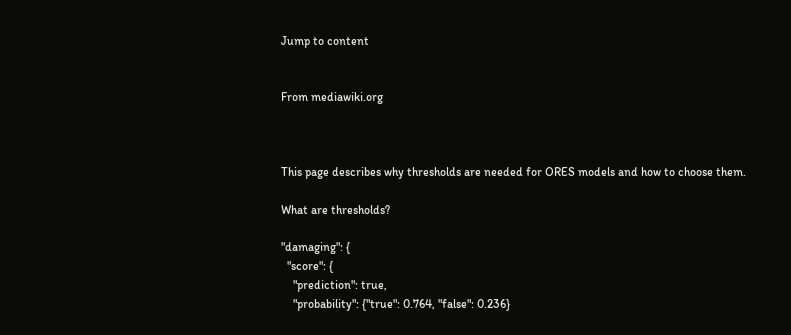Jump to content


From mediawiki.org



This page describes why thresholds are needed for ORES models and how to choose them.

What are thresholds?

"damaging": {
  "score": {
    "prediction": true,
    "probability": {"true": 0.764, "false": 0.236}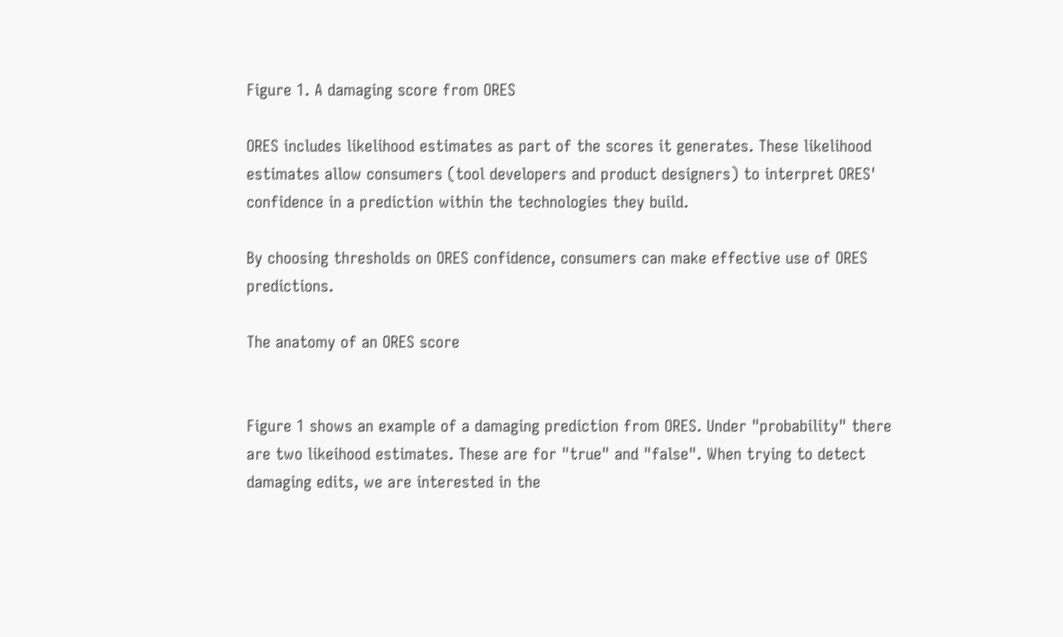Figure 1. A damaging score from ORES

ORES includes likelihood estimates as part of the scores it generates. These likelihood estimates allow consumers (tool developers and product designers) to interpret ORES' confidence in a prediction within the technologies they build.

By choosing thresholds on ORES confidence, consumers can make effective use of ORES predictions.

The anatomy of an ORES score


Figure 1 shows an example of a damaging prediction from ORES. Under "probability" there are two likeihood estimates. These are for "true" and "false". When trying to detect damaging edits, we are interested in the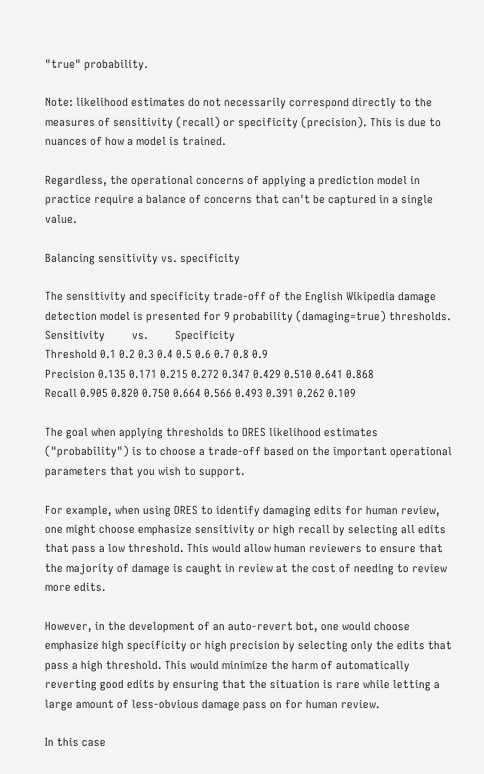"true" probability.

Note: likelihood estimates do not necessarily correspond directly to the measures of sensitivity (recall) or specificity (precision). This is due to nuances of how a model is trained.

Regardless, the operational concerns of applying a prediction model in practice require a balance of concerns that can't be captured in a single value.

Balancing sensitivity vs. specificity

The sensitivity and specificity trade-off of the English Wikipedia damage detection model is presented for 9 probability (damaging=true) thresholds.
Sensitivity         vs.         Specificity
Threshold 0.1 0.2 0.3 0.4 0.5 0.6 0.7 0.8 0.9
Precision 0.135 0.171 0.215 0.272 0.347 0.429 0.510 0.641 0.868
Recall 0.905 0.820 0.750 0.664 0.566 0.493 0.391 0.262 0.109

The goal when applying thresholds to ORES likelihood estimates ("probability") is to choose a trade-off based on the important operational parameters that you wish to support.

For example, when using ORES to identify damaging edits for human review, one might choose emphasize sensitivity or high recall by selecting all edits that pass a low threshold. This would allow human reviewers to ensure that the majority of damage is caught in review at the cost of needing to review more edits.

However, in the development of an auto-revert bot, one would choose emphasize high specificity or high precision by selecting only the edits that pass a high threshold. This would minimize the harm of automatically reverting good edits by ensuring that the situation is rare while letting a large amount of less-obvious damage pass on for human review.

In this case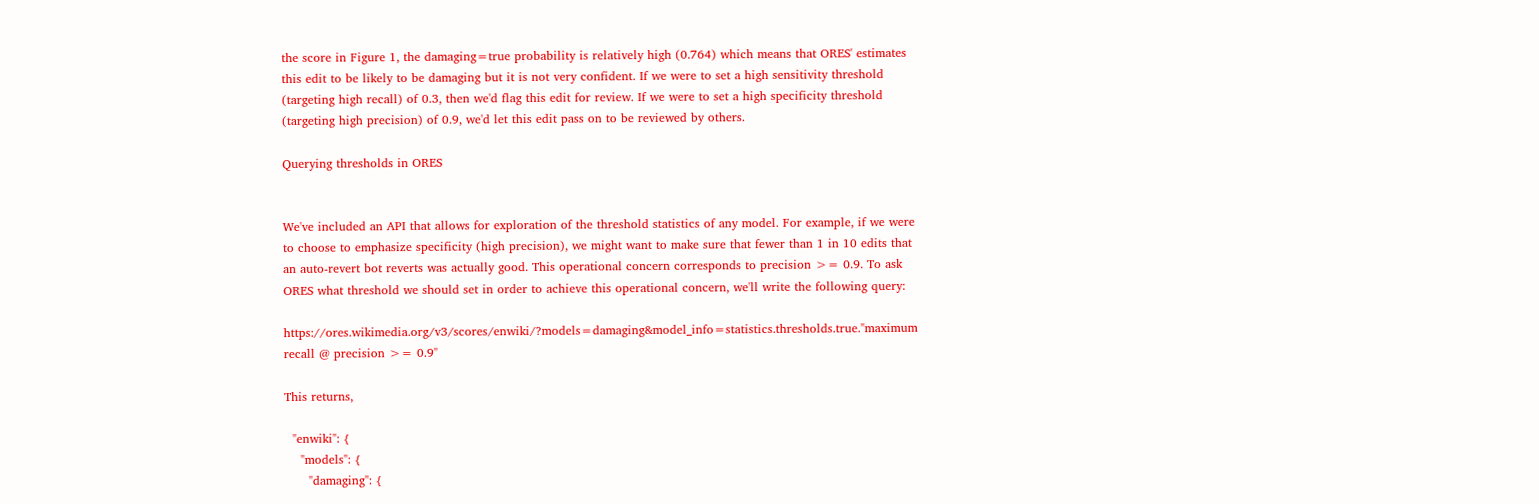the score in Figure 1, the damaging=true probability is relatively high (0.764) which means that ORES' estimates this edit to be likely to be damaging but it is not very confident. If we were to set a high sensitivity threshold (targeting high recall) of 0.3, then we'd flag this edit for review. If we were to set a high specificity threshold (targeting high precision) of 0.9, we'd let this edit pass on to be reviewed by others.

Querying thresholds in ORES


We've included an API that allows for exploration of the threshold statistics of any model. For example, if we were to choose to emphasize specificity (high precision), we might want to make sure that fewer than 1 in 10 edits that an auto-revert bot reverts was actually good. This operational concern corresponds to precision >= 0.9. To ask ORES what threshold we should set in order to achieve this operational concern, we'll write the following query:

https://ores.wikimedia.org/v3/scores/enwiki/?models=damaging&model_info=statistics.thresholds.true."maximum recall @ precision >= 0.9"

This returns,

  "enwiki": {
    "models": {
      "damaging": {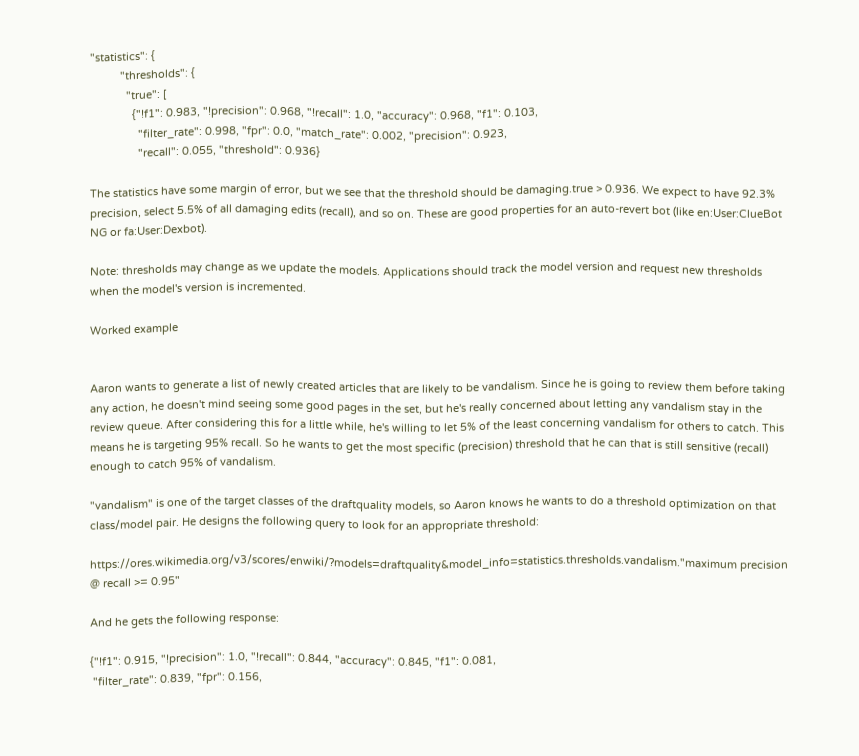"statistics": {
          "thresholds": {
            "true": [
              {"!f1": 0.983, "!precision": 0.968, "!recall": 1.0, "accuracy": 0.968, "f1": 0.103,
                "filter_rate": 0.998, "fpr": 0.0, "match_rate": 0.002, "precision": 0.923,
                "recall": 0.055, "threshold": 0.936}

The statistics have some margin of error, but we see that the threshold should be damaging.true > 0.936. We expect to have 92.3% precision, select 5.5% of all damaging edits (recall), and so on. These are good properties for an auto-revert bot (like en:User:ClueBot NG or fa:User:Dexbot).

Note: thresholds may change as we update the models. Applications should track the model version and request new thresholds when the model's version is incremented.

Worked example


Aaron wants to generate a list of newly created articles that are likely to be vandalism. Since he is going to review them before taking any action, he doesn't mind seeing some good pages in the set, but he's really concerned about letting any vandalism stay in the review queue. After considering this for a little while, he's willing to let 5% of the least concerning vandalism for others to catch. This means he is targeting 95% recall. So he wants to get the most specific (precision) threshold that he can that is still sensitive (recall) enough to catch 95% of vandalism.

"vandalism" is one of the target classes of the draftquality models, so Aaron knows he wants to do a threshold optimization on that class/model pair. He designs the following query to look for an appropriate threshold:

https://ores.wikimedia.org/v3/scores/enwiki/?models=draftquality&model_info=statistics.thresholds.vandalism."maximum precision @ recall >= 0.95"

And he gets the following response:

{"!f1": 0.915, "!precision": 1.0, "!recall": 0.844, "accuracy": 0.845, "f1": 0.081,
 "filter_rate": 0.839, "fpr": 0.156,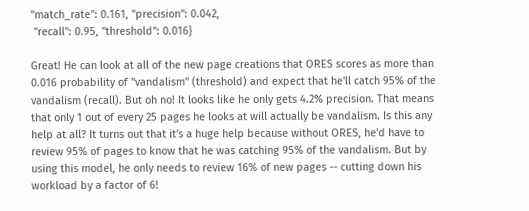"match_rate": 0.161, "precision": 0.042,
 "recall": 0.95, "threshold": 0.016}

Great! He can look at all of the new page creations that ORES scores as more than 0.016 probability of "vandalism" (threshold) and expect that he'll catch 95% of the vandalism (recall). But oh no! It looks like he only gets 4.2% precision. That means that only 1 out of every 25 pages he looks at will actually be vandalism. Is this any help at all? It turns out that it's a huge help because without ORES, he'd have to review 95% of pages to know that he was catching 95% of the vandalism. But by using this model, he only needs to review 16% of new pages -- cutting down his workload by a factor of 6!